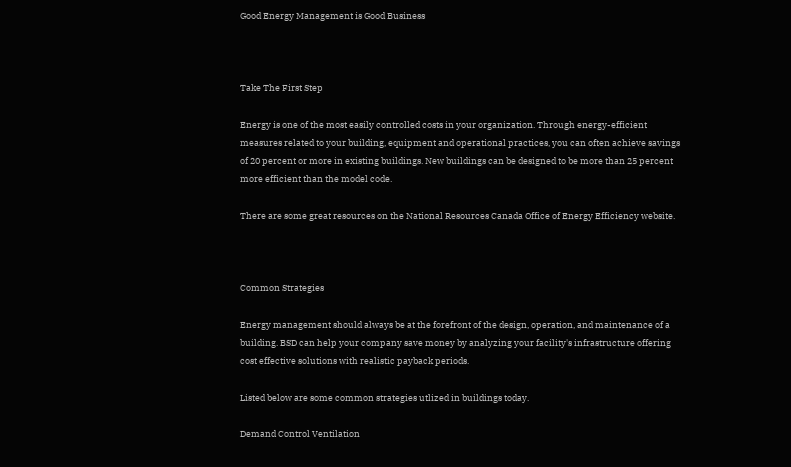Good Energy Management is Good Business



Take The First Step

Energy is one of the most easily controlled costs in your organization. Through energy-efficient measures related to your building, equipment and operational practices, you can often achieve savings of 20 percent or more in existing buildings. New buildings can be designed to be more than 25 percent more efficient than the model code.

There are some great resources on the National Resources Canada Office of Energy Efficiency website.



Common Strategies

Energy management should always be at the forefront of the design, operation, and maintenance of a building. BSD can help your company save money by analyzing your facility's infrastructure offering cost effective solutions with realistic payback periods.

Listed below are some common strategies utlized in buildings today.

Demand Control Ventilation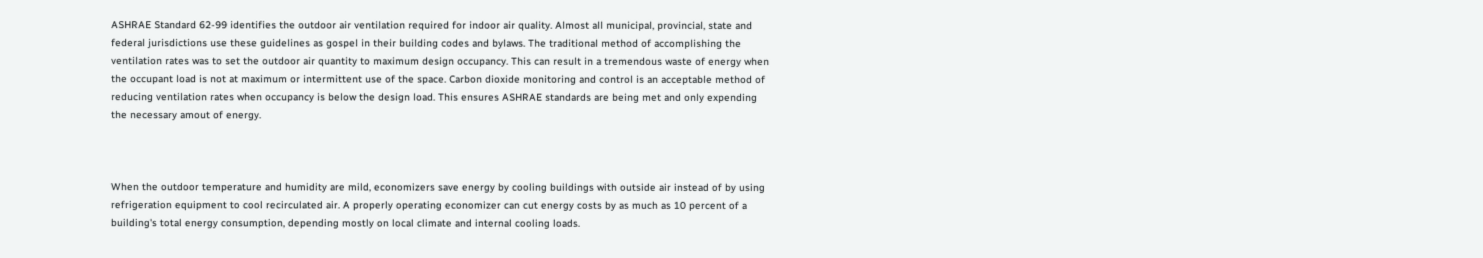ASHRAE Standard 62-99 identifies the outdoor air ventilation required for indoor air quality. Almost all municipal, provincial, state and federal jurisdictions use these guidelines as gospel in their building codes and bylaws. The traditional method of accomplishing the ventilation rates was to set the outdoor air quantity to maximum design occupancy. This can result in a tremendous waste of energy when the occupant load is not at maximum or intermittent use of the space. Carbon dioxide monitoring and control is an acceptable method of reducing ventilation rates when occupancy is below the design load. This ensures ASHRAE standards are being met and only expending the necessary amout of energy.



When the outdoor temperature and humidity are mild, economizers save energy by cooling buildings with outside air instead of by using refrigeration equipment to cool recirculated air. A properly operating economizer can cut energy costs by as much as 10 percent of a building's total energy consumption, depending mostly on local climate and internal cooling loads.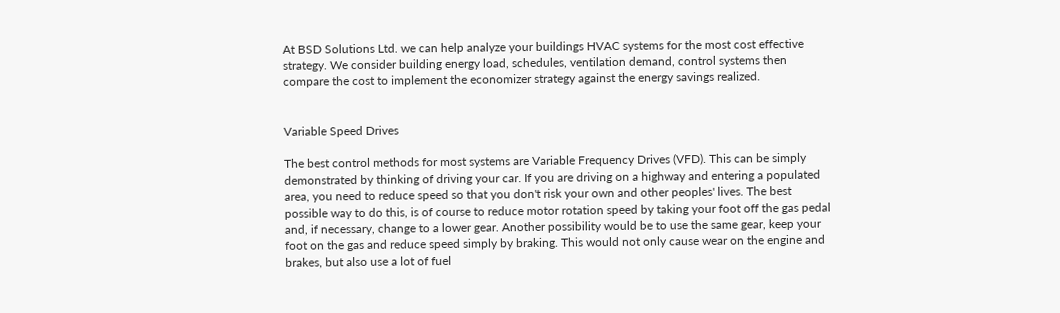At BSD Solutions Ltd. we can help analyze your buildings HVAC systems for the most cost effective strategy. We consider building energy load, schedules, ventilation demand, control systems then compare the cost to implement the economizer strategy against the energy savings realized.


Variable Speed Drives

The best control methods for most systems are Variable Frequency Drives (VFD). This can be simply demonstrated by thinking of driving your car. If you are driving on a highway and entering a populated area, you need to reduce speed so that you don't risk your own and other peoples' lives. The best possible way to do this, is of course to reduce motor rotation speed by taking your foot off the gas pedal and, if necessary, change to a lower gear. Another possibility would be to use the same gear, keep your foot on the gas and reduce speed simply by braking. This would not only cause wear on the engine and brakes, but also use a lot of fuel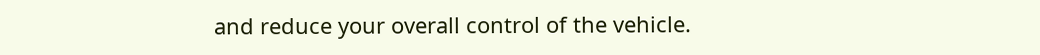and reduce your overall control of the vehicle.